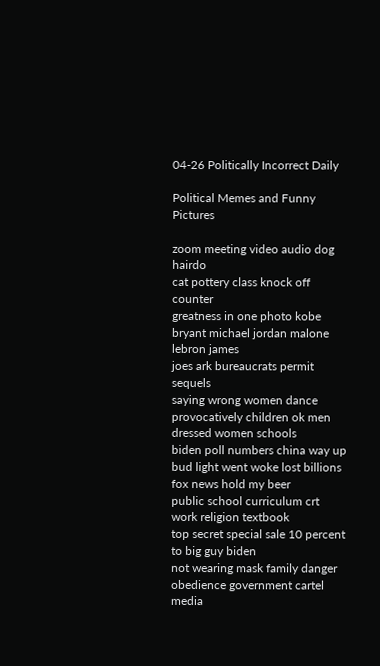04-26 Politically Incorrect Daily

Political Memes and Funny Pictures

zoom meeting video audio dog hairdo
cat pottery class knock off counter
greatness in one photo kobe bryant michael jordan malone lebron james
joes ark bureaucrats permit sequels
saying wrong women dance provocatively children ok men dressed women schools
biden poll numbers china way up
bud light went woke lost billions fox news hold my beer
public school curriculum crt work religion textbook
top secret special sale 10 percent to big guy biden
not wearing mask family danger obedience government cartel media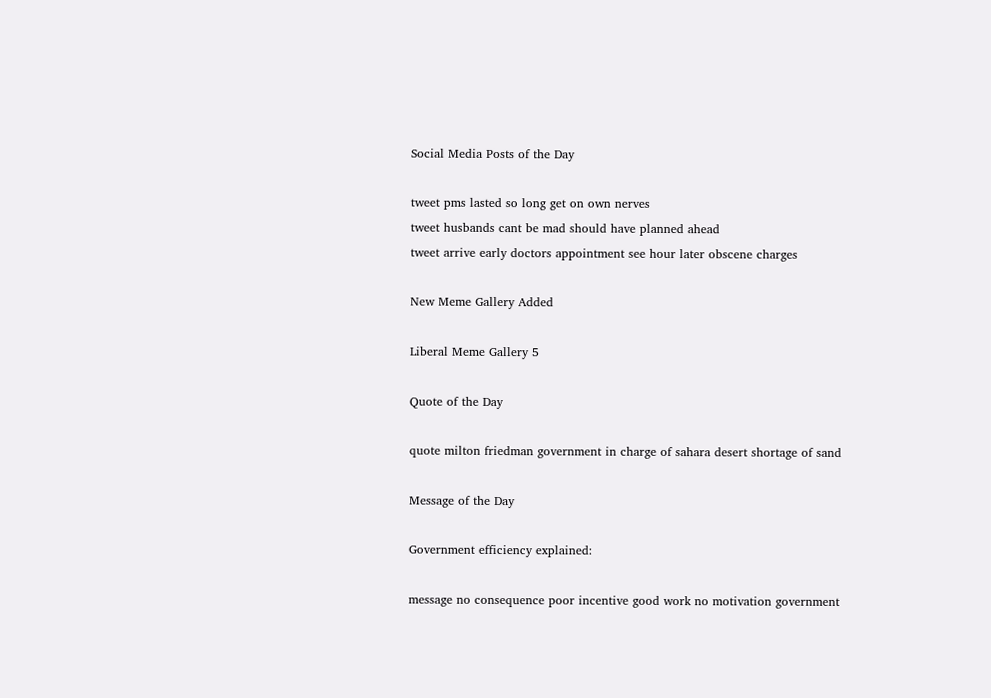Social Media Posts of the Day

tweet pms lasted so long get on own nerves
tweet husbands cant be mad should have planned ahead
tweet arrive early doctors appointment see hour later obscene charges

New Meme Gallery Added

Liberal Meme Gallery 5

Quote of the Day

quote milton friedman government in charge of sahara desert shortage of sand

Message of the Day

Government efficiency explained:

message no consequence poor incentive good work no motivation government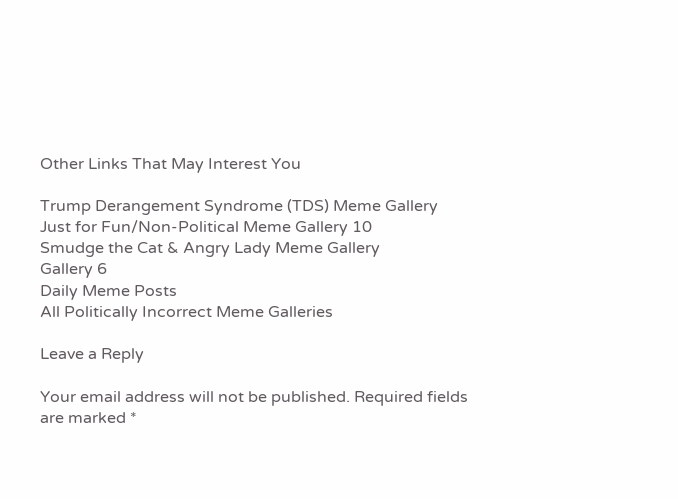Other Links That May Interest You

Trump Derangement Syndrome (TDS) Meme Gallery
Just for Fun/Non-Political Meme Gallery 10
Smudge the Cat & Angry Lady Meme Gallery
Gallery 6
Daily Meme Posts
All Politically Incorrect Meme Galleries

Leave a Reply

Your email address will not be published. Required fields are marked *